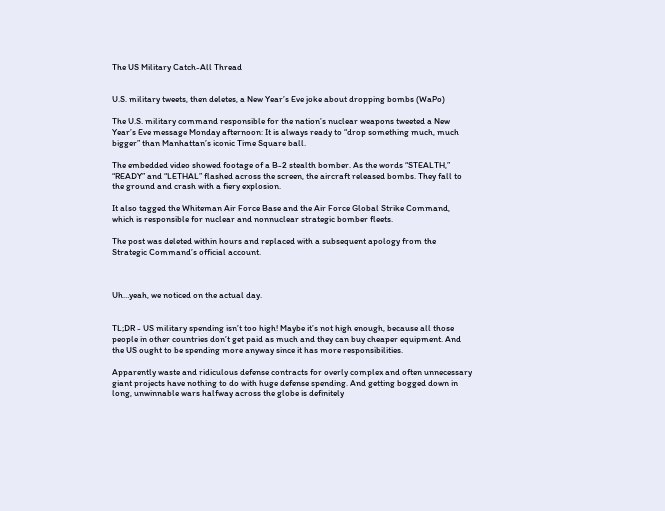The US Military Catch-All Thread


U.S. military tweets, then deletes, a New Year’s Eve joke about dropping bombs (WaPo)

The U.S. military command responsible for the nation’s nuclear weapons tweeted a New Year’s Eve message Monday afternoon: It is always ready to “drop something much, much bigger” than Manhattan’s iconic Time Square ball.

The embedded video showed footage of a B-2 stealth bomber. As the words “STEALTH,” “READY” and “LETHAL” flashed across the screen, the aircraft released bombs. They fall to the ground and crash with a fiery explosion.

It also tagged the Whiteman Air Force Base and the Air Force Global Strike Command, which is responsible for nuclear and nonnuclear strategic bomber fleets.

The post was deleted within hours and replaced with a subsequent apology from the Strategic Command’s official account.



Uh…yeah, we noticed on the actual day.


TL;DR - US military spending isn’t too high! Maybe it’s not high enough, because all those people in other countries don’t get paid as much and they can buy cheaper equipment. And the US ought to be spending more anyway since it has more responsibilities.

Apparently waste and ridiculous defense contracts for overly complex and often unnecessary giant projects have nothing to do with huge defense spending. And getting bogged down in long, unwinnable wars halfway across the globe is definitely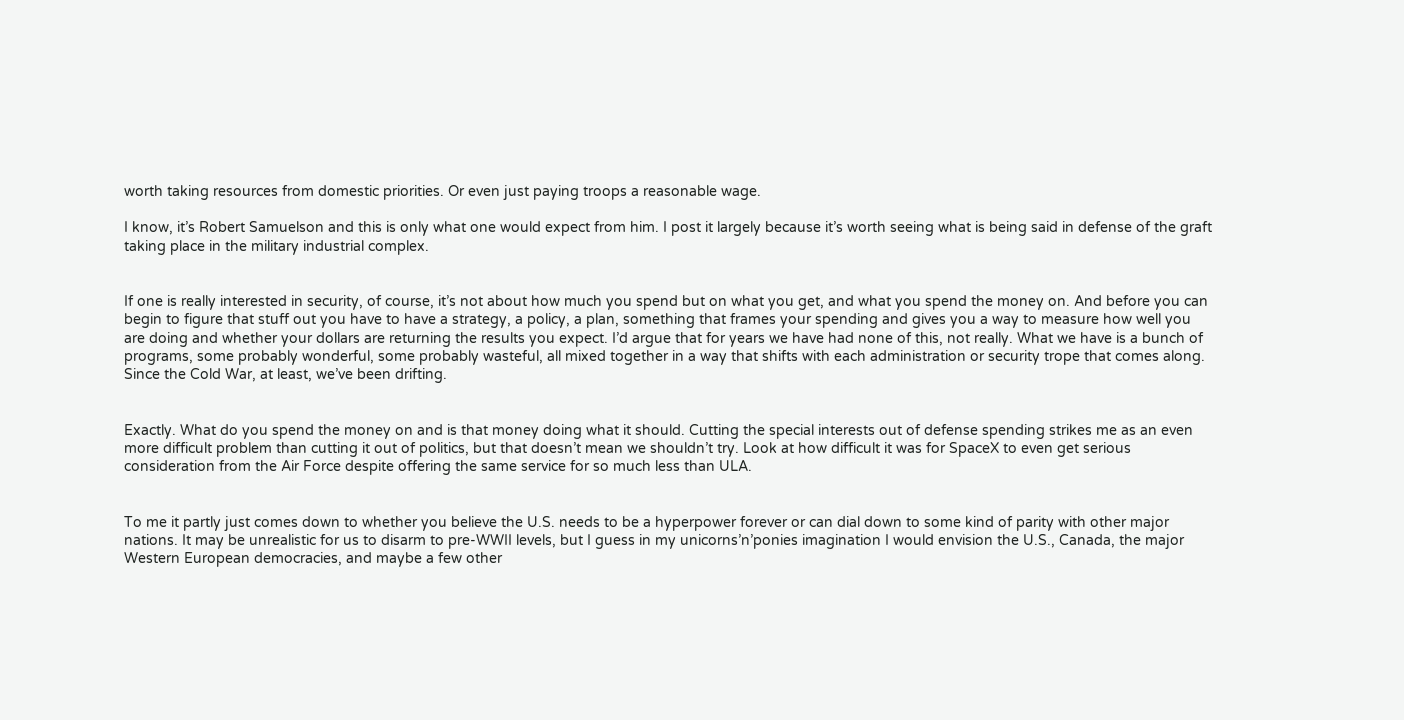worth taking resources from domestic priorities. Or even just paying troops a reasonable wage.

I know, it’s Robert Samuelson and this is only what one would expect from him. I post it largely because it’s worth seeing what is being said in defense of the graft taking place in the military industrial complex.


If one is really interested in security, of course, it’s not about how much you spend but on what you get, and what you spend the money on. And before you can begin to figure that stuff out you have to have a strategy, a policy, a plan, something that frames your spending and gives you a way to measure how well you are doing and whether your dollars are returning the results you expect. I’d argue that for years we have had none of this, not really. What we have is a bunch of programs, some probably wonderful, some probably wasteful, all mixed together in a way that shifts with each administration or security trope that comes along. Since the Cold War, at least, we’ve been drifting.


Exactly. What do you spend the money on and is that money doing what it should. Cutting the special interests out of defense spending strikes me as an even more difficult problem than cutting it out of politics, but that doesn’t mean we shouldn’t try. Look at how difficult it was for SpaceX to even get serious consideration from the Air Force despite offering the same service for so much less than ULA.


To me it partly just comes down to whether you believe the U.S. needs to be a hyperpower forever or can dial down to some kind of parity with other major nations. It may be unrealistic for us to disarm to pre-WWII levels, but I guess in my unicorns’n’ponies imagination I would envision the U.S., Canada, the major Western European democracies, and maybe a few other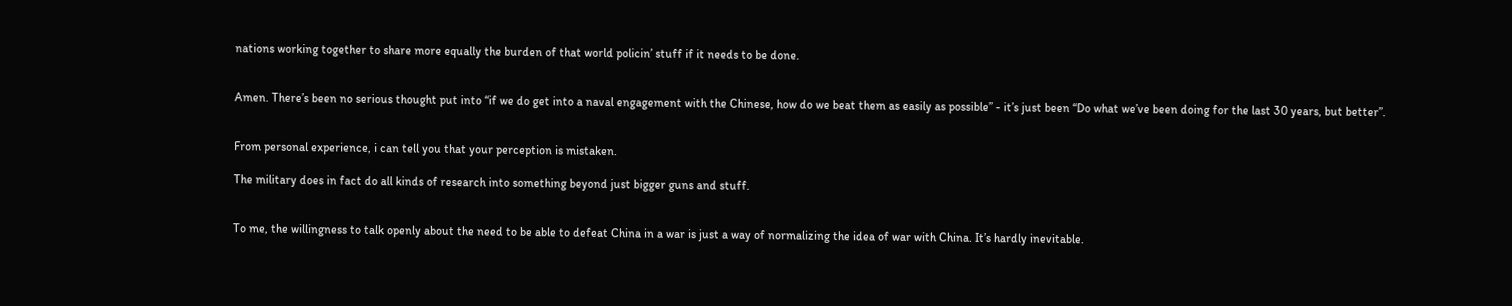nations working together to share more equally the burden of that world policin’ stuff if it needs to be done.


Amen. There’s been no serious thought put into “if we do get into a naval engagement with the Chinese, how do we beat them as easily as possible” - it’s just been “Do what we’ve been doing for the last 30 years, but better”.


From personal experience, i can tell you that your perception is mistaken.

The military does in fact do all kinds of research into something beyond just bigger guns and stuff.


To me, the willingness to talk openly about the need to be able to defeat China in a war is just a way of normalizing the idea of war with China. It’s hardly inevitable.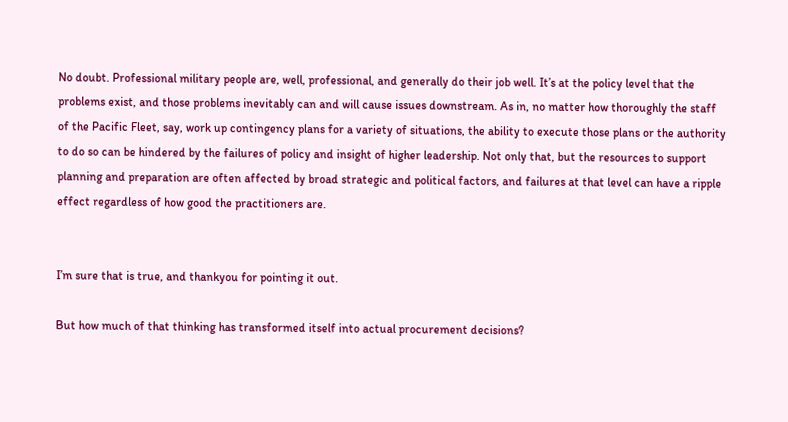No doubt. Professional military people are, well, professional, and generally do their job well. It’s at the policy level that the problems exist, and those problems inevitably can and will cause issues downstream. As in, no matter how thoroughly the staff of the Pacific Fleet, say, work up contingency plans for a variety of situations, the ability to execute those plans or the authority to do so can be hindered by the failures of policy and insight of higher leadership. Not only that, but the resources to support planning and preparation are often affected by broad strategic and political factors, and failures at that level can have a ripple effect regardless of how good the practitioners are.


I’m sure that is true, and thankyou for pointing it out.

But how much of that thinking has transformed itself into actual procurement decisions?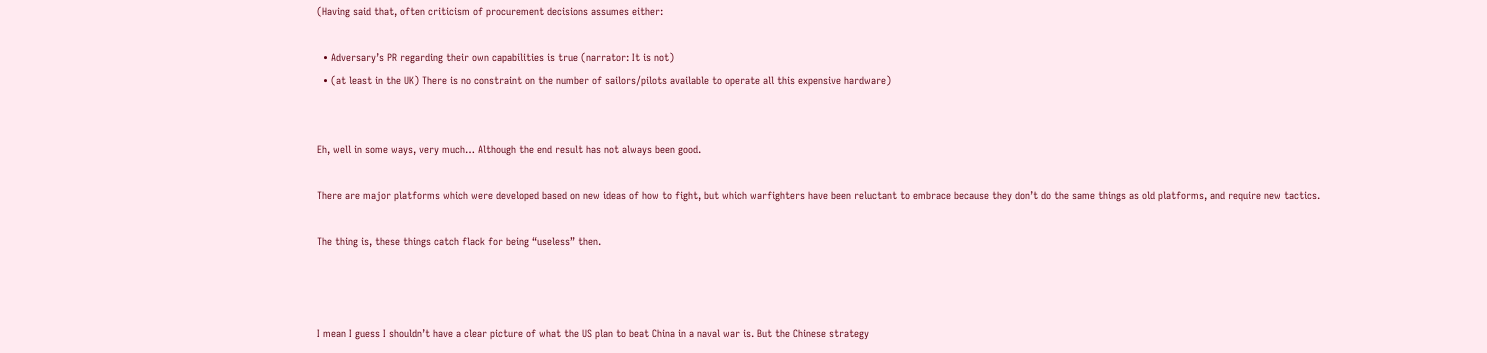(Having said that, often criticism of procurement decisions assumes either:

  • Adversary’s PR regarding their own capabilities is true (narrator: It is not)
  • (at least in the UK) There is no constraint on the number of sailors/pilots available to operate all this expensive hardware)


Eh, well in some ways, very much… Although the end result has not always been good.

There are major platforms which were developed based on new ideas of how to fight, but which warfighters have been reluctant to embrace because they don’t do the same things as old platforms, and require new tactics.

The thing is, these things catch flack for being “useless” then.



I mean I guess I shouldn’t have a clear picture of what the US plan to beat China in a naval war is. But the Chinese strategy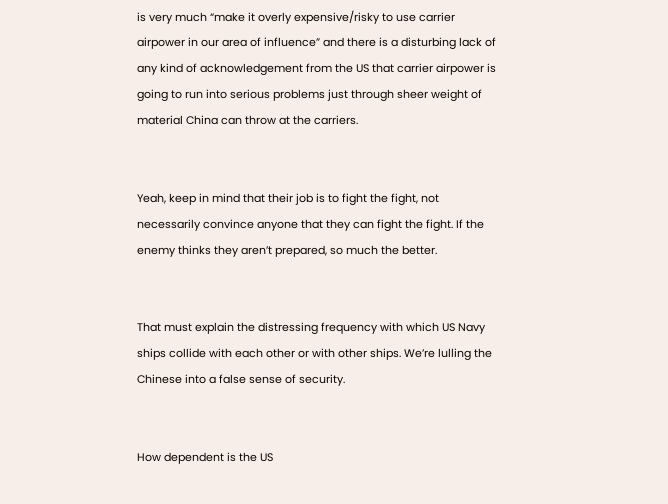is very much “make it overly expensive/risky to use carrier airpower in our area of influence” and there is a disturbing lack of any kind of acknowledgement from the US that carrier airpower is going to run into serious problems just through sheer weight of material China can throw at the carriers.


Yeah, keep in mind that their job is to fight the fight, not necessarily convince anyone that they can fight the fight. If the enemy thinks they aren’t prepared, so much the better.


That must explain the distressing frequency with which US Navy ships collide with each other or with other ships. We’re lulling the Chinese into a false sense of security.


How dependent is the US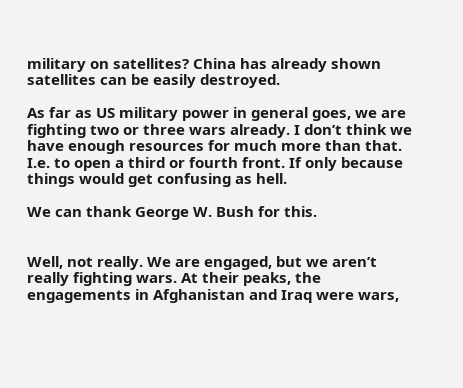military on satellites? China has already shown satellites can be easily destroyed.

As far as US military power in general goes, we are fighting two or three wars already. I don’t think we have enough resources for much more than that. I.e. to open a third or fourth front. If only because things would get confusing as hell.

We can thank George W. Bush for this.


Well, not really. We are engaged, but we aren’t really fighting wars. At their peaks, the engagements in Afghanistan and Iraq were wars,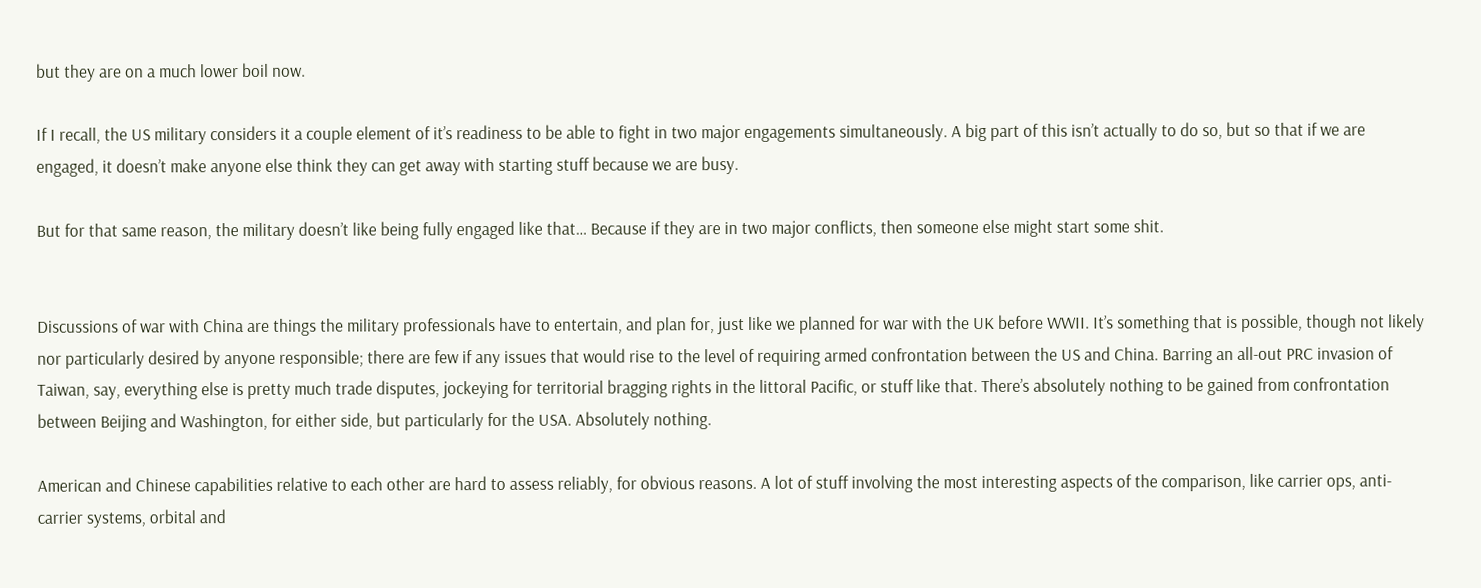but they are on a much lower boil now.

If I recall, the US military considers it a couple element of it’s readiness to be able to fight in two major engagements simultaneously. A big part of this isn’t actually to do so, but so that if we are engaged, it doesn’t make anyone else think they can get away with starting stuff because we are busy.

But for that same reason, the military doesn’t like being fully engaged like that… Because if they are in two major conflicts, then someone else might start some shit.


Discussions of war with China are things the military professionals have to entertain, and plan for, just like we planned for war with the UK before WWII. It’s something that is possible, though not likely nor particularly desired by anyone responsible; there are few if any issues that would rise to the level of requiring armed confrontation between the US and China. Barring an all-out PRC invasion of Taiwan, say, everything else is pretty much trade disputes, jockeying for territorial bragging rights in the littoral Pacific, or stuff like that. There’s absolutely nothing to be gained from confrontation between Beijing and Washington, for either side, but particularly for the USA. Absolutely nothing.

American and Chinese capabilities relative to each other are hard to assess reliably, for obvious reasons. A lot of stuff involving the most interesting aspects of the comparison, like carrier ops, anti-carrier systems, orbital and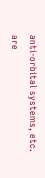anti-orbital systems, etc. are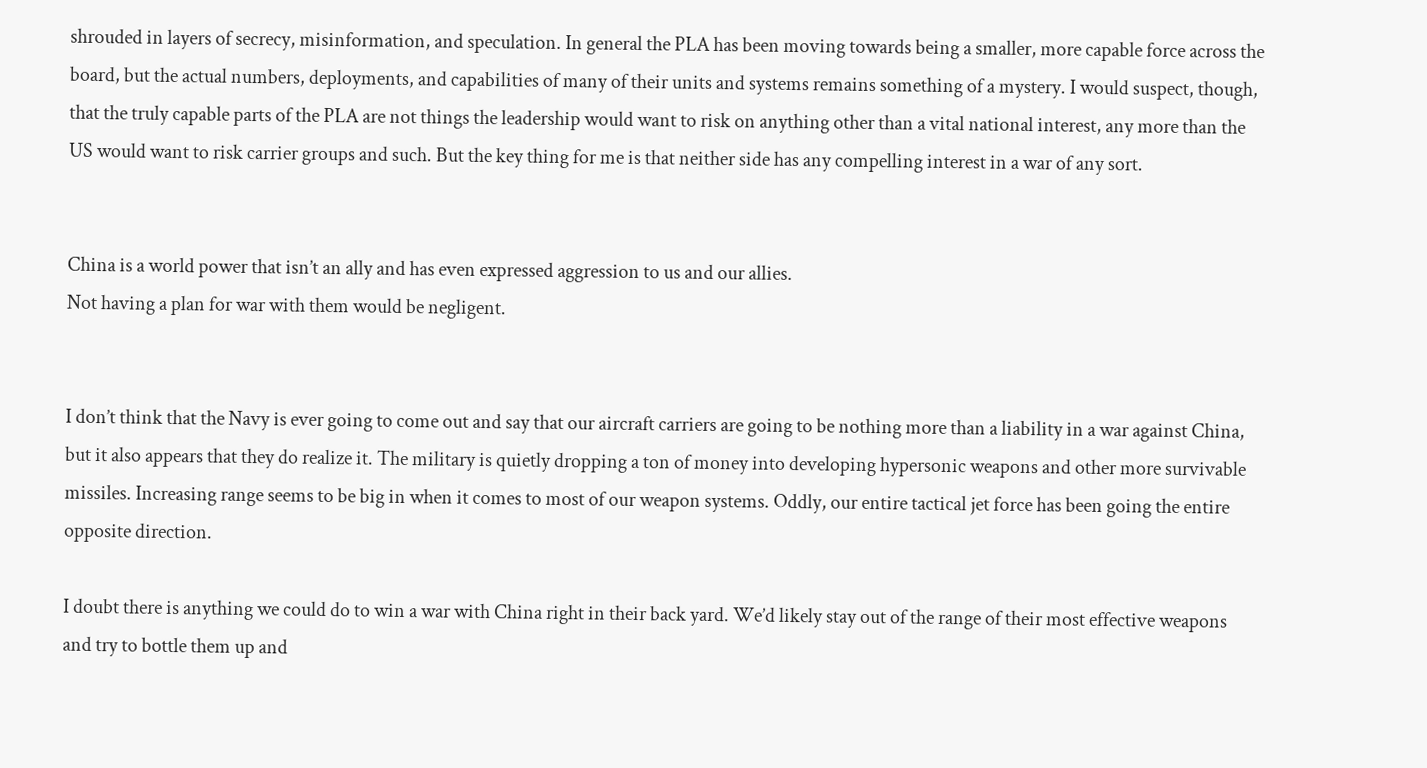shrouded in layers of secrecy, misinformation, and speculation. In general the PLA has been moving towards being a smaller, more capable force across the board, but the actual numbers, deployments, and capabilities of many of their units and systems remains something of a mystery. I would suspect, though, that the truly capable parts of the PLA are not things the leadership would want to risk on anything other than a vital national interest, any more than the US would want to risk carrier groups and such. But the key thing for me is that neither side has any compelling interest in a war of any sort.


China is a world power that isn’t an ally and has even expressed aggression to us and our allies.
Not having a plan for war with them would be negligent.


I don’t think that the Navy is ever going to come out and say that our aircraft carriers are going to be nothing more than a liability in a war against China, but it also appears that they do realize it. The military is quietly dropping a ton of money into developing hypersonic weapons and other more survivable missiles. Increasing range seems to be big in when it comes to most of our weapon systems. Oddly, our entire tactical jet force has been going the entire opposite direction.

I doubt there is anything we could do to win a war with China right in their back yard. We’d likely stay out of the range of their most effective weapons and try to bottle them up and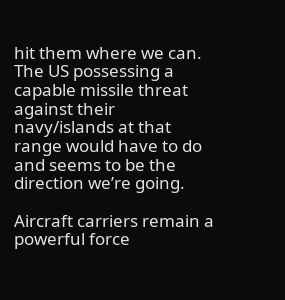hit them where we can. The US possessing a capable missile threat against their navy/islands at that range would have to do and seems to be the direction we’re going.

Aircraft carriers remain a powerful force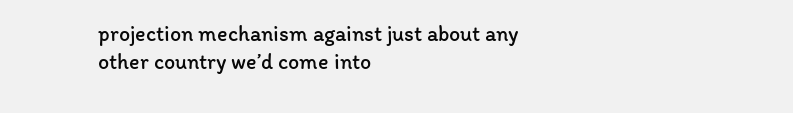projection mechanism against just about any other country we’d come into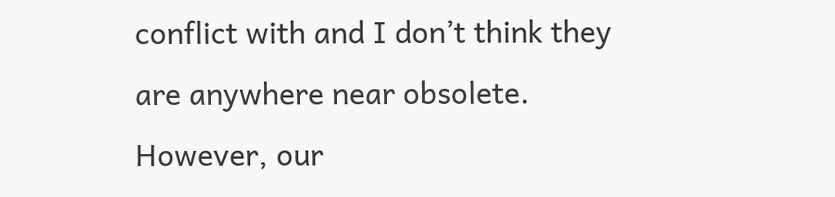conflict with and I don’t think they are anywhere near obsolete. However, our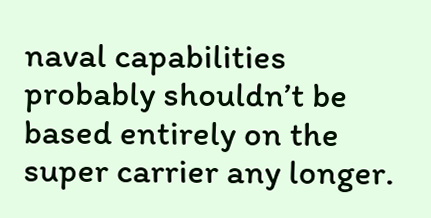naval capabilities probably shouldn’t be based entirely on the super carrier any longer.